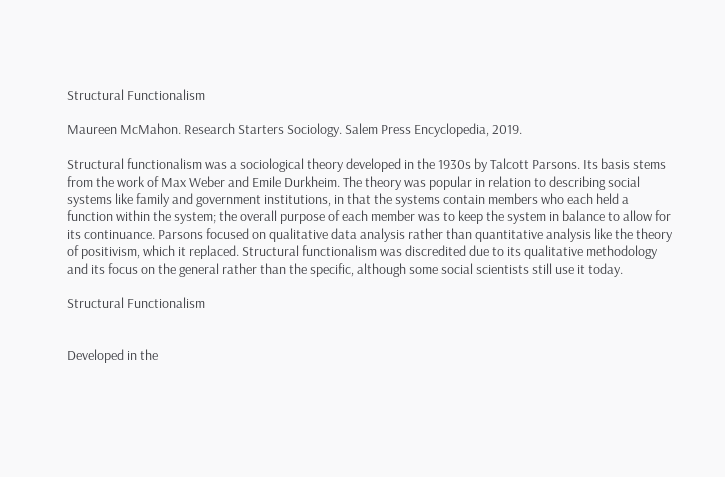Structural Functionalism

Maureen McMahon. Research Starters Sociology. Salem Press Encyclopedia, 2019.

Structural functionalism was a sociological theory developed in the 1930s by Talcott Parsons. Its basis stems from the work of Max Weber and Emile Durkheim. The theory was popular in relation to describing social systems like family and government institutions, in that the systems contain members who each held a function within the system; the overall purpose of each member was to keep the system in balance to allow for its continuance. Parsons focused on qualitative data analysis rather than quantitative analysis like the theory of positivism, which it replaced. Structural functionalism was discredited due to its qualitative methodology and its focus on the general rather than the specific, although some social scientists still use it today.

Structural Functionalism


Developed in the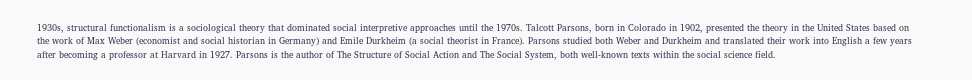1930s, structural functionalism is a sociological theory that dominated social interpretive approaches until the 1970s. Talcott Parsons, born in Colorado in 1902, presented the theory in the United States based on the work of Max Weber (economist and social historian in Germany) and Emile Durkheim (a social theorist in France). Parsons studied both Weber and Durkheim and translated their work into English a few years after becoming a professor at Harvard in 1927. Parsons is the author of The Structure of Social Action and The Social System, both well-known texts within the social science field.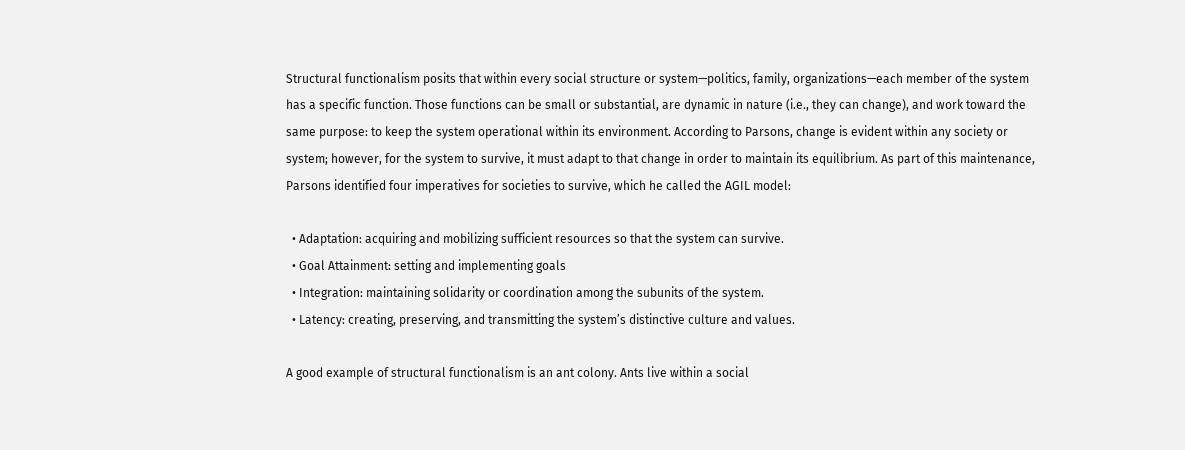Structural functionalism posits that within every social structure or system—politics, family, organizations—each member of the system has a specific function. Those functions can be small or substantial, are dynamic in nature (i.e., they can change), and work toward the same purpose: to keep the system operational within its environment. According to Parsons, change is evident within any society or system; however, for the system to survive, it must adapt to that change in order to maintain its equilibrium. As part of this maintenance, Parsons identified four imperatives for societies to survive, which he called the AGIL model:

  • Adaptation: acquiring and mobilizing sufficient resources so that the system can survive.
  • Goal Attainment: setting and implementing goals
  • Integration: maintaining solidarity or coordination among the subunits of the system.
  • Latency: creating, preserving, and transmitting the system’s distinctive culture and values.

A good example of structural functionalism is an ant colony. Ants live within a social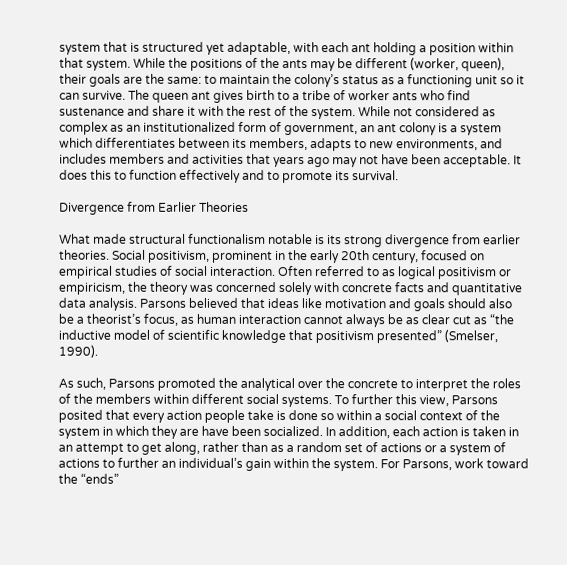system that is structured yet adaptable, with each ant holding a position within that system. While the positions of the ants may be different (worker, queen), their goals are the same: to maintain the colony’s status as a functioning unit so it can survive. The queen ant gives birth to a tribe of worker ants who find sustenance and share it with the rest of the system. While not considered as complex as an institutionalized form of government, an ant colony is a system which differentiates between its members, adapts to new environments, and includes members and activities that years ago may not have been acceptable. It does this to function effectively and to promote its survival.

Divergence from Earlier Theories

What made structural functionalism notable is its strong divergence from earlier theories. Social positivism, prominent in the early 20th century, focused on empirical studies of social interaction. Often referred to as logical positivism or empiricism, the theory was concerned solely with concrete facts and quantitative data analysis. Parsons believed that ideas like motivation and goals should also be a theorist’s focus, as human interaction cannot always be as clear cut as “the inductive model of scientific knowledge that positivism presented” (Smelser, 1990).

As such, Parsons promoted the analytical over the concrete to interpret the roles of the members within different social systems. To further this view, Parsons posited that every action people take is done so within a social context of the system in which they are have been socialized. In addition, each action is taken in an attempt to get along, rather than as a random set of actions or a system of actions to further an individual’s gain within the system. For Parsons, work toward the “ends”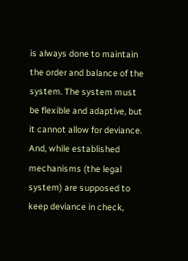is always done to maintain the order and balance of the system. The system must be flexible and adaptive, but it cannot allow for deviance. And, while established mechanisms (the legal system) are supposed to keep deviance in check,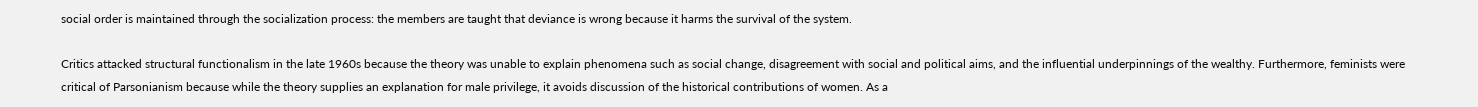social order is maintained through the socialization process: the members are taught that deviance is wrong because it harms the survival of the system.

Critics attacked structural functionalism in the late 1960s because the theory was unable to explain phenomena such as social change, disagreement with social and political aims, and the influential underpinnings of the wealthy. Furthermore, feminists were critical of Parsonianism because while the theory supplies an explanation for male privilege, it avoids discussion of the historical contributions of women. As a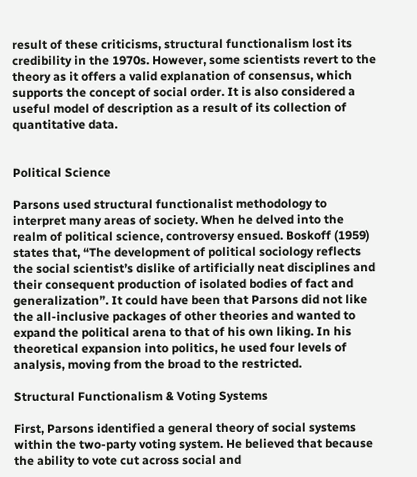result of these criticisms, structural functionalism lost its credibility in the 1970s. However, some scientists revert to the theory as it offers a valid explanation of consensus, which supports the concept of social order. It is also considered a useful model of description as a result of its collection of quantitative data.


Political Science

Parsons used structural functionalist methodology to interpret many areas of society. When he delved into the realm of political science, controversy ensued. Boskoff (1959) states that, “The development of political sociology reflects the social scientist’s dislike of artificially neat disciplines and their consequent production of isolated bodies of fact and generalization”. It could have been that Parsons did not like the all-inclusive packages of other theories and wanted to expand the political arena to that of his own liking. In his theoretical expansion into politics, he used four levels of analysis, moving from the broad to the restricted.

Structural Functionalism & Voting Systems

First, Parsons identified a general theory of social systems within the two-party voting system. He believed that because the ability to vote cut across social and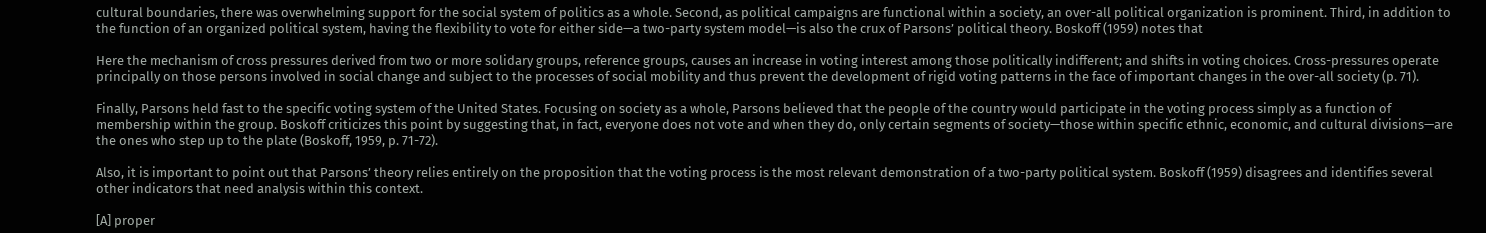cultural boundaries, there was overwhelming support for the social system of politics as a whole. Second, as political campaigns are functional within a society, an over-all political organization is prominent. Third, in addition to the function of an organized political system, having the flexibility to vote for either side—a two-party system model—is also the crux of Parsons’ political theory. Boskoff (1959) notes that

Here the mechanism of cross pressures derived from two or more solidary groups, reference groups, causes an increase in voting interest among those politically indifferent; and shifts in voting choices. Cross-pressures operate principally on those persons involved in social change and subject to the processes of social mobility and thus prevent the development of rigid voting patterns in the face of important changes in the over-all society (p. 71).

Finally, Parsons held fast to the specific voting system of the United States. Focusing on society as a whole, Parsons believed that the people of the country would participate in the voting process simply as a function of membership within the group. Boskoff criticizes this point by suggesting that, in fact, everyone does not vote and when they do, only certain segments of society—those within specific ethnic, economic, and cultural divisions—are the ones who step up to the plate (Boskoff, 1959, p. 71-72).

Also, it is important to point out that Parsons’ theory relies entirely on the proposition that the voting process is the most relevant demonstration of a two-party political system. Boskoff (1959) disagrees and identifies several other indicators that need analysis within this context.

[A] proper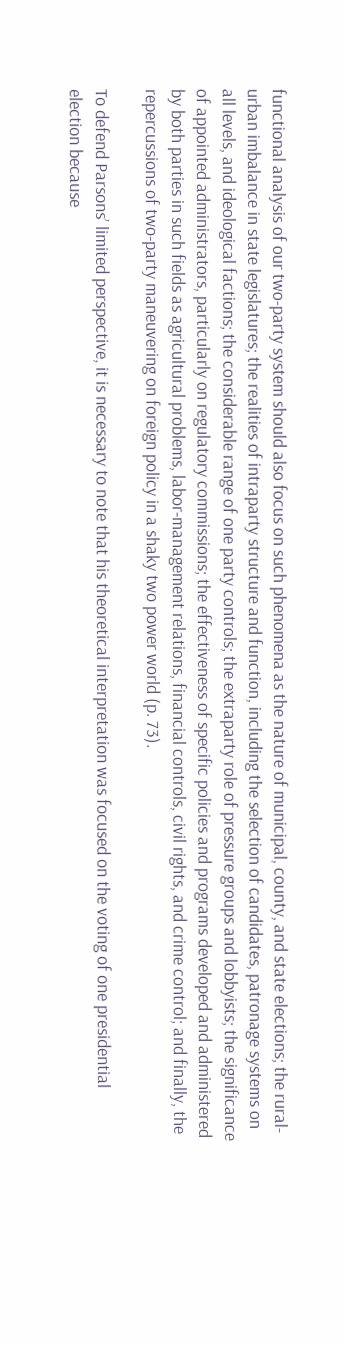functional analysis of our two-party system should also focus on such phenomena as the nature of municipal, county, and state elections; the rural-urban imbalance in state legislatures; the realities of intraparty structure and function, including the selection of candidates, patronage systems on all levels, and ideological factions; the considerable range of one party controls; the extraparty role of pressure groups and lobbyists; the significance of appointed administrators, particularly on regulatory commissions; the effectiveness of specific policies and programs developed and administered by both parties in such fields as agricultural problems, labor-management relations, financial controls, civil rights, and crime control; and finally, the repercussions of two-party maneuvering on foreign policy in a shaky two power world (p. 73).

To defend Parsons’ limited perspective, it is necessary to note that his theoretical interpretation was focused on the voting of one presidential election because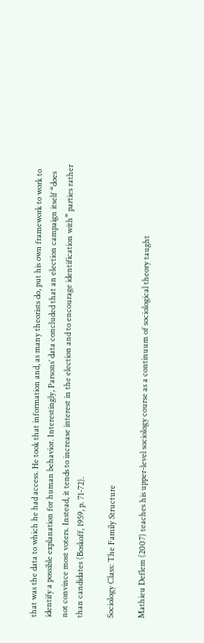that was the data to which he had access. He took that information and, as many theorists do, put his own framework to work to identify a possible explanation for human behavior. Interestingly, Parsons’ data concluded that an election campaign itself “does not convince most voters. Instead, it tends to increase interest in the election and to encourage identification with” parties rather than candidates (Boskoff, 1959, p. 71-72).

Sociology Class: The Family Structure

Mathieu Deflem (2007) teaches his upper-level sociology course as a continuum of sociological theory taught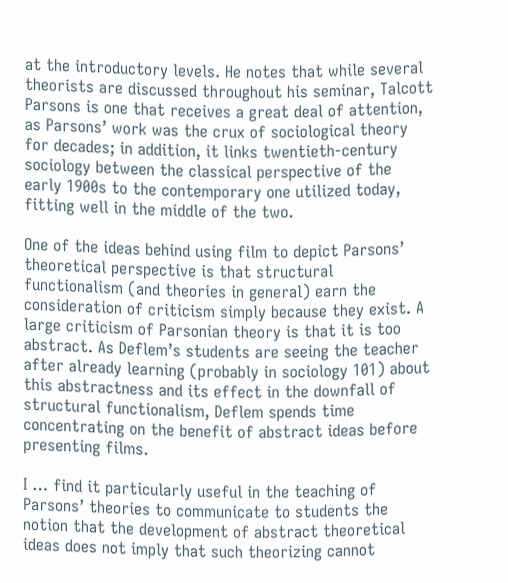at the introductory levels. He notes that while several theorists are discussed throughout his seminar, Talcott Parsons is one that receives a great deal of attention, as Parsons’ work was the crux of sociological theory for decades; in addition, it links twentieth-century sociology between the classical perspective of the early 1900s to the contemporary one utilized today, fitting well in the middle of the two.

One of the ideas behind using film to depict Parsons’ theoretical perspective is that structural functionalism (and theories in general) earn the consideration of criticism simply because they exist. A large criticism of Parsonian theory is that it is too abstract. As Deflem’s students are seeing the teacher after already learning (probably in sociology 101) about this abstractness and its effect in the downfall of structural functionalism, Deflem spends time concentrating on the benefit of abstract ideas before presenting films.

I … find it particularly useful in the teaching of Parsons’ theories to communicate to students the notion that the development of abstract theoretical ideas does not imply that such theorizing cannot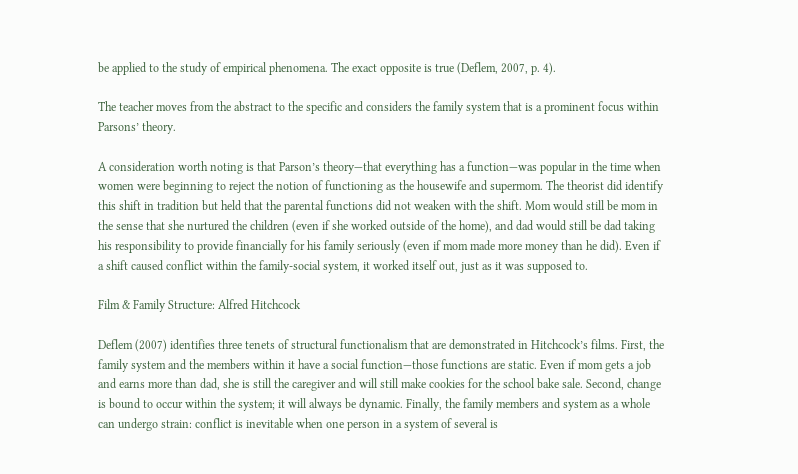be applied to the study of empirical phenomena. The exact opposite is true (Deflem, 2007, p. 4).

The teacher moves from the abstract to the specific and considers the family system that is a prominent focus within Parsons’ theory.

A consideration worth noting is that Parson’s theory—that everything has a function—was popular in the time when women were beginning to reject the notion of functioning as the housewife and supermom. The theorist did identify this shift in tradition but held that the parental functions did not weaken with the shift. Mom would still be mom in the sense that she nurtured the children (even if she worked outside of the home), and dad would still be dad taking his responsibility to provide financially for his family seriously (even if mom made more money than he did). Even if a shift caused conflict within the family-social system, it worked itself out, just as it was supposed to.

Film & Family Structure: Alfred Hitchcock

Deflem (2007) identifies three tenets of structural functionalism that are demonstrated in Hitchcock’s films. First, the family system and the members within it have a social function—those functions are static. Even if mom gets a job and earns more than dad, she is still the caregiver and will still make cookies for the school bake sale. Second, change is bound to occur within the system; it will always be dynamic. Finally, the family members and system as a whole can undergo strain: conflict is inevitable when one person in a system of several is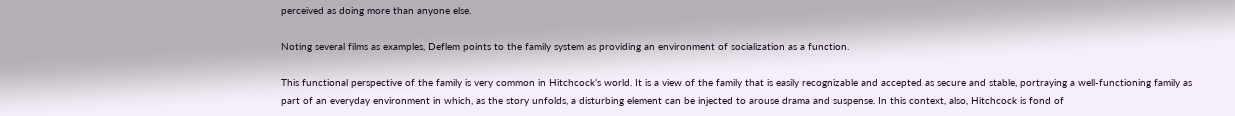perceived as doing more than anyone else.

Noting several films as examples, Deflem points to the family system as providing an environment of socialization as a function.

This functional perspective of the family is very common in Hitchcock’s world. It is a view of the family that is easily recognizable and accepted as secure and stable, portraying a well-functioning family as part of an everyday environment in which, as the story unfolds, a disturbing element can be injected to arouse drama and suspense. In this context, also, Hitchcock is fond of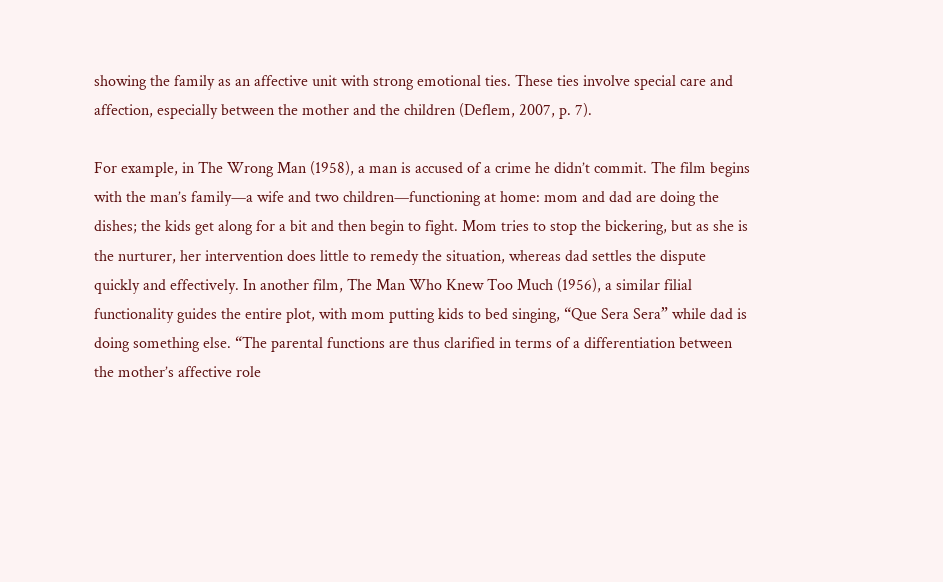showing the family as an affective unit with strong emotional ties. These ties involve special care and affection, especially between the mother and the children (Deflem, 2007, p. 7).

For example, in The Wrong Man (1958), a man is accused of a crime he didn’t commit. The film begins with the man’s family—a wife and two children—functioning at home: mom and dad are doing the dishes; the kids get along for a bit and then begin to fight. Mom tries to stop the bickering, but as she is the nurturer, her intervention does little to remedy the situation, whereas dad settles the dispute quickly and effectively. In another film, The Man Who Knew Too Much (1956), a similar filial functionality guides the entire plot, with mom putting kids to bed singing, “Que Sera Sera” while dad is doing something else. “The parental functions are thus clarified in terms of a differentiation between the mother’s affective role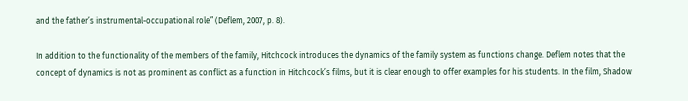and the father’s instrumental-occupational role” (Deflem, 2007, p. 8).

In addition to the functionality of the members of the family, Hitchcock introduces the dynamics of the family system as functions change. Deflem notes that the concept of dynamics is not as prominent as conflict as a function in Hitchcock’s films, but it is clear enough to offer examples for his students. In the film, Shadow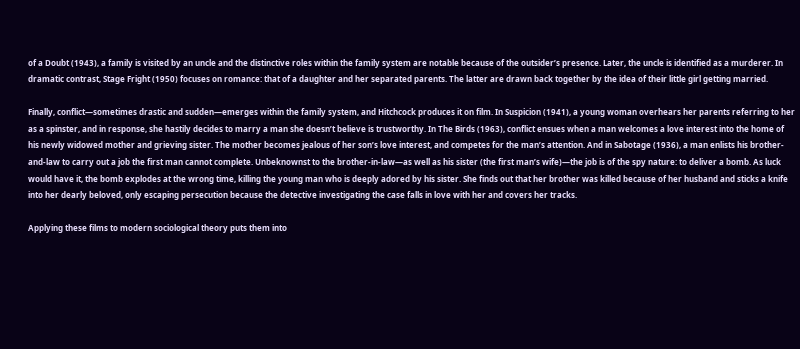of a Doubt (1943), a family is visited by an uncle and the distinctive roles within the family system are notable because of the outsider’s presence. Later, the uncle is identified as a murderer. In dramatic contrast, Stage Fright (1950) focuses on romance: that of a daughter and her separated parents. The latter are drawn back together by the idea of their little girl getting married.

Finally, conflict—sometimes drastic and sudden—emerges within the family system, and Hitchcock produces it on film. In Suspicion (1941), a young woman overhears her parents referring to her as a spinster, and in response, she hastily decides to marry a man she doesn’t believe is trustworthy. In The Birds (1963), conflict ensues when a man welcomes a love interest into the home of his newly widowed mother and grieving sister. The mother becomes jealous of her son’s love interest, and competes for the man’s attention. And in Sabotage (1936), a man enlists his brother-and-law to carry out a job the first man cannot complete. Unbeknownst to the brother-in-law—as well as his sister (the first man’s wife)—the job is of the spy nature: to deliver a bomb. As luck would have it, the bomb explodes at the wrong time, killing the young man who is deeply adored by his sister. She finds out that her brother was killed because of her husband and sticks a knife into her dearly beloved, only escaping persecution because the detective investigating the case falls in love with her and covers her tracks.

Applying these films to modern sociological theory puts them into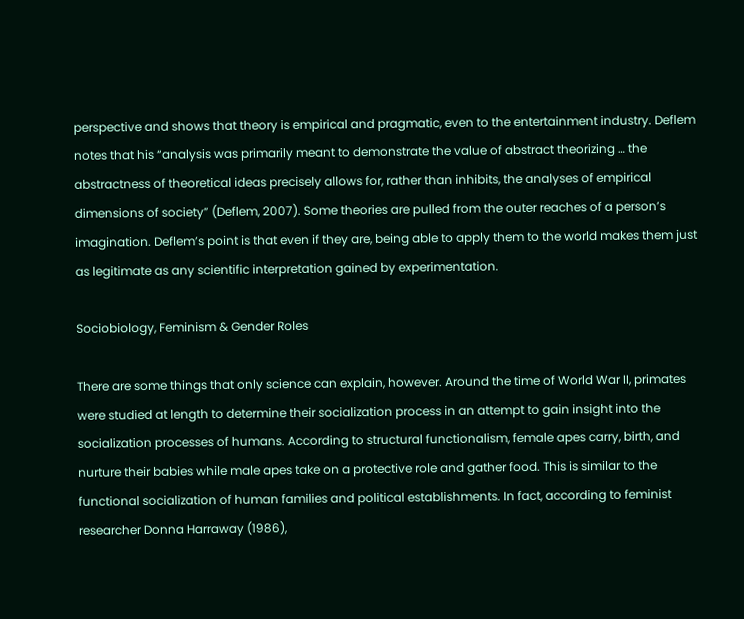perspective and shows that theory is empirical and pragmatic, even to the entertainment industry. Deflem notes that his “analysis was primarily meant to demonstrate the value of abstract theorizing … the abstractness of theoretical ideas precisely allows for, rather than inhibits, the analyses of empirical dimensions of society” (Deflem, 2007). Some theories are pulled from the outer reaches of a person’s imagination. Deflem’s point is that even if they are, being able to apply them to the world makes them just as legitimate as any scientific interpretation gained by experimentation.

Sociobiology, Feminism & Gender Roles

There are some things that only science can explain, however. Around the time of World War II, primates were studied at length to determine their socialization process in an attempt to gain insight into the socialization processes of humans. According to structural functionalism, female apes carry, birth, and nurture their babies while male apes take on a protective role and gather food. This is similar to the functional socialization of human families and political establishments. In fact, according to feminist researcher Donna Harraway (1986),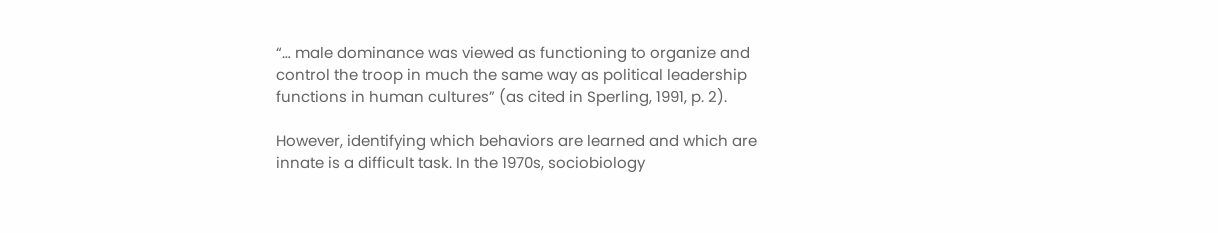“… male dominance was viewed as functioning to organize and control the troop in much the same way as political leadership functions in human cultures” (as cited in Sperling, 1991, p. 2).

However, identifying which behaviors are learned and which are innate is a difficult task. In the 1970s, sociobiology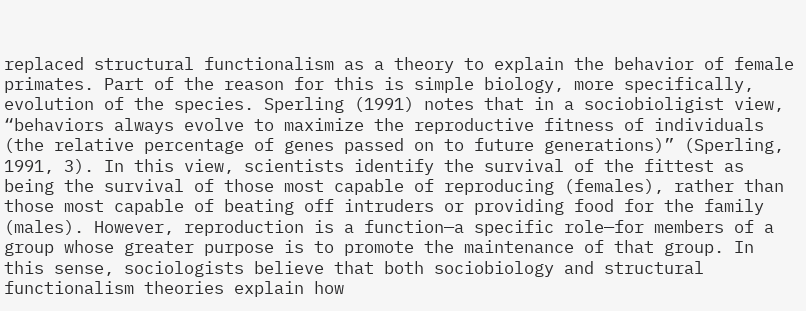replaced structural functionalism as a theory to explain the behavior of female primates. Part of the reason for this is simple biology, more specifically, evolution of the species. Sperling (1991) notes that in a sociobioligist view, “behaviors always evolve to maximize the reproductive fitness of individuals (the relative percentage of genes passed on to future generations)” (Sperling, 1991, 3). In this view, scientists identify the survival of the fittest as being the survival of those most capable of reproducing (females), rather than those most capable of beating off intruders or providing food for the family (males). However, reproduction is a function—a specific role—for members of a group whose greater purpose is to promote the maintenance of that group. In this sense, sociologists believe that both sociobiology and structural functionalism theories explain how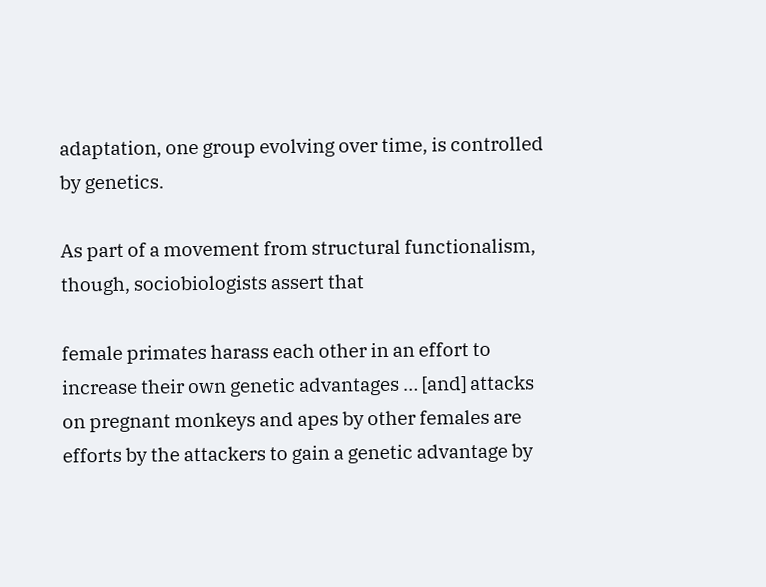adaptation, one group evolving over time, is controlled by genetics.

As part of a movement from structural functionalism, though, sociobiologists assert that

female primates harass each other in an effort to increase their own genetic advantages … [and] attacks on pregnant monkeys and apes by other females are efforts by the attackers to gain a genetic advantage by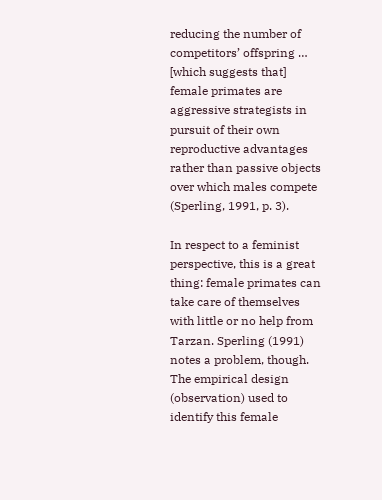reducing the number of competitors’ offspring … [which suggests that] female primates are aggressive strategists in pursuit of their own reproductive advantages rather than passive objects over which males compete (Sperling, 1991, p. 3).

In respect to a feminist perspective, this is a great thing: female primates can take care of themselves with little or no help from Tarzan. Sperling (1991) notes a problem, though. The empirical design (observation) used to identify this female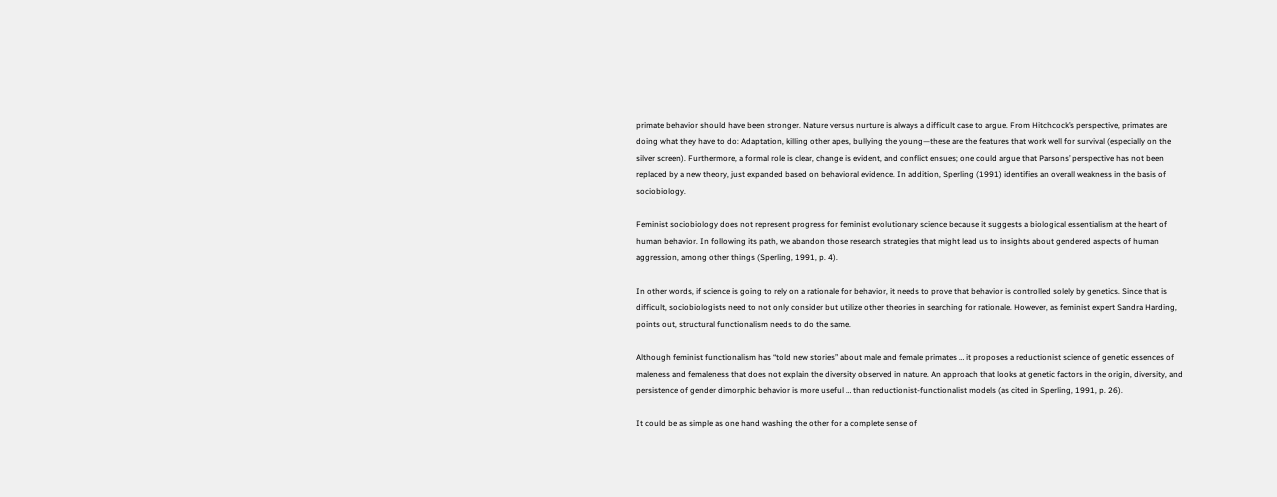primate behavior should have been stronger. Nature versus nurture is always a difficult case to argue. From Hitchcock’s perspective, primates are doing what they have to do: Adaptation, killing other apes, bullying the young—these are the features that work well for survival (especially on the silver screen). Furthermore, a formal role is clear, change is evident, and conflict ensues; one could argue that Parsons’ perspective has not been replaced by a new theory, just expanded based on behavioral evidence. In addition, Sperling (1991) identifies an overall weakness in the basis of sociobiology.

Feminist sociobiology does not represent progress for feminist evolutionary science because it suggests a biological essentialism at the heart of human behavior. In following its path, we abandon those research strategies that might lead us to insights about gendered aspects of human aggression, among other things (Sperling, 1991, p. 4).

In other words, if science is going to rely on a rationale for behavior, it needs to prove that behavior is controlled solely by genetics. Since that is difficult, sociobiologists need to not only consider but utilize other theories in searching for rationale. However, as feminist expert Sandra Harding, points out, structural functionalism needs to do the same.

Although feminist functionalism has “told new stories” about male and female primates … it proposes a reductionist science of genetic essences of maleness and femaleness that does not explain the diversity observed in nature. An approach that looks at genetic factors in the origin, diversity, and persistence of gender dimorphic behavior is more useful … than reductionist-functionalist models (as cited in Sperling, 1991, p. 26).

It could be as simple as one hand washing the other for a complete sense of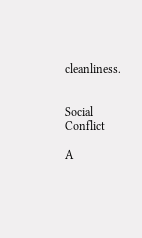cleanliness.


Social Conflict

A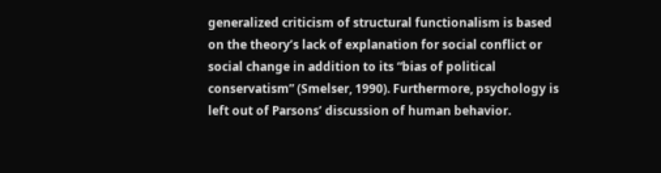generalized criticism of structural functionalism is based on the theory’s lack of explanation for social conflict or social change in addition to its “bias of political conservatism” (Smelser, 1990). Furthermore, psychology is left out of Parsons’ discussion of human behavior.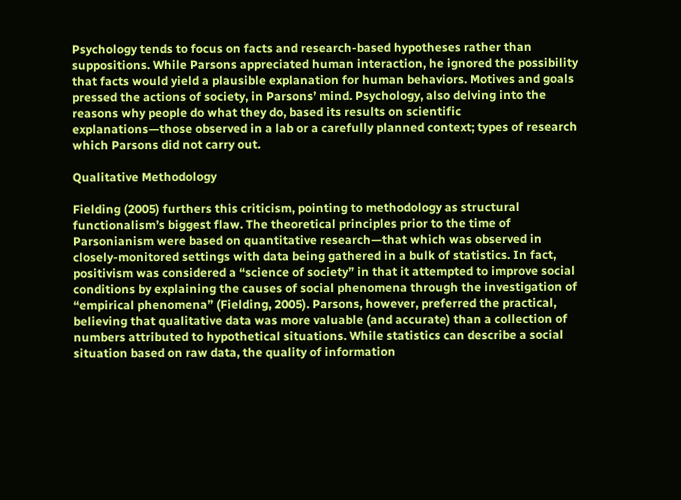Psychology tends to focus on facts and research-based hypotheses rather than suppositions. While Parsons appreciated human interaction, he ignored the possibility that facts would yield a plausible explanation for human behaviors. Motives and goals pressed the actions of society, in Parsons’ mind. Psychology, also delving into the reasons why people do what they do, based its results on scientific explanations—those observed in a lab or a carefully planned context; types of research which Parsons did not carry out.

Qualitative Methodology

Fielding (2005) furthers this criticism, pointing to methodology as structural functionalism’s biggest flaw. The theoretical principles prior to the time of Parsonianism were based on quantitative research—that which was observed in closely-monitored settings with data being gathered in a bulk of statistics. In fact, positivism was considered a “science of society” in that it attempted to improve social conditions by explaining the causes of social phenomena through the investigation of “empirical phenomena” (Fielding, 2005). Parsons, however, preferred the practical, believing that qualitative data was more valuable (and accurate) than a collection of numbers attributed to hypothetical situations. While statistics can describe a social situation based on raw data, the quality of information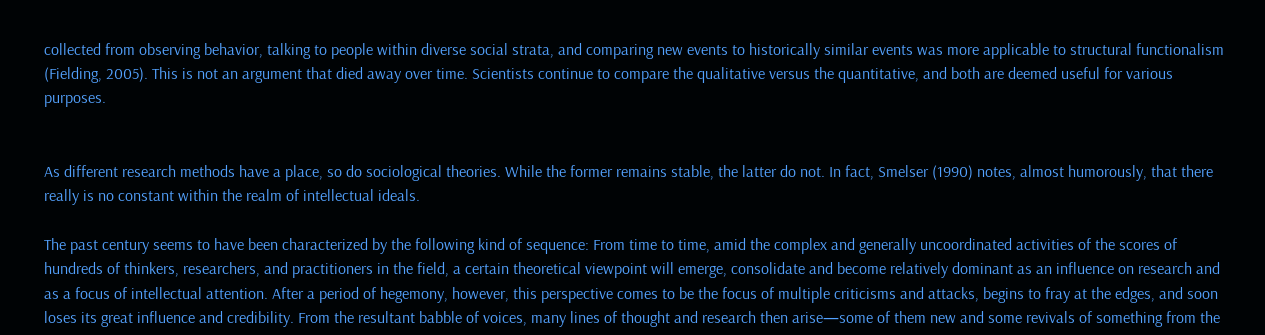collected from observing behavior, talking to people within diverse social strata, and comparing new events to historically similar events was more applicable to structural functionalism (Fielding, 2005). This is not an argument that died away over time. Scientists continue to compare the qualitative versus the quantitative, and both are deemed useful for various purposes.


As different research methods have a place, so do sociological theories. While the former remains stable, the latter do not. In fact, Smelser (1990) notes, almost humorously, that there really is no constant within the realm of intellectual ideals.

The past century seems to have been characterized by the following kind of sequence: From time to time, amid the complex and generally uncoordinated activities of the scores of hundreds of thinkers, researchers, and practitioners in the field, a certain theoretical viewpoint will emerge, consolidate and become relatively dominant as an influence on research and as a focus of intellectual attention. After a period of hegemony, however, this perspective comes to be the focus of multiple criticisms and attacks, begins to fray at the edges, and soon loses its great influence and credibility. From the resultant babble of voices, many lines of thought and research then arise—some of them new and some revivals of something from the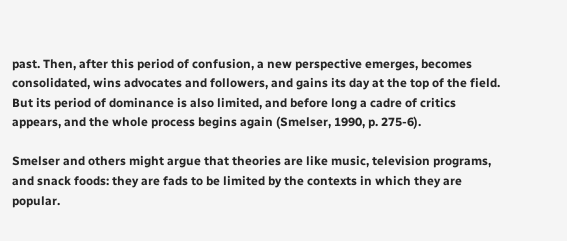past. Then, after this period of confusion, a new perspective emerges, becomes consolidated, wins advocates and followers, and gains its day at the top of the field. But its period of dominance is also limited, and before long a cadre of critics appears, and the whole process begins again (Smelser, 1990, p. 275-6).

Smelser and others might argue that theories are like music, television programs, and snack foods: they are fads to be limited by the contexts in which they are popular.